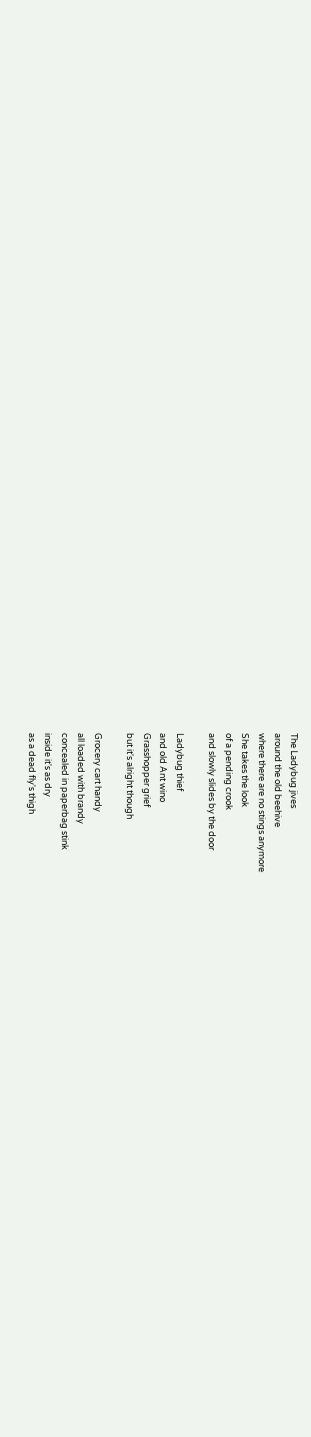The Ladybug jives
around the old beehive
where there are no stings anymore
She takes the look
of a pending crook
and slowly slides by the door

Ladybug thief
and old Ant wino
Grasshopper grief
but it's alright though

Grocery cart handy
all loaded with brandy
concealed in paperbag stink
inside it's as dry
as a dead fly's thigh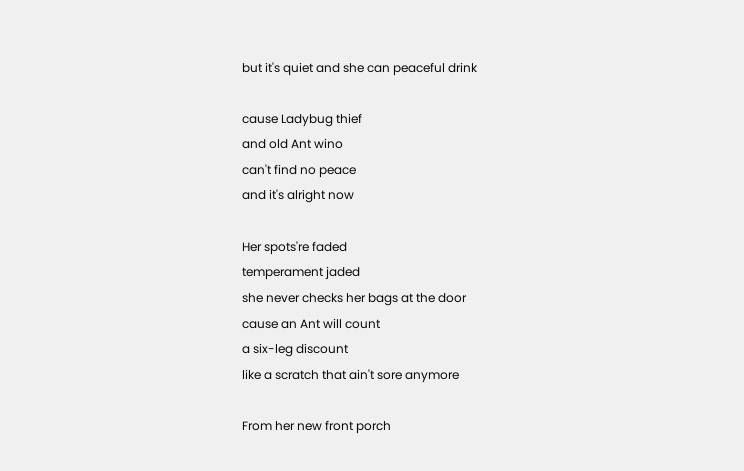but it's quiet and she can peaceful drink

cause Ladybug thief
and old Ant wino
can't find no peace
and it's alright now

Her spots're faded
temperament jaded
she never checks her bags at the door
cause an Ant will count
a six-leg discount
like a scratch that ain't sore anymore

From her new front porch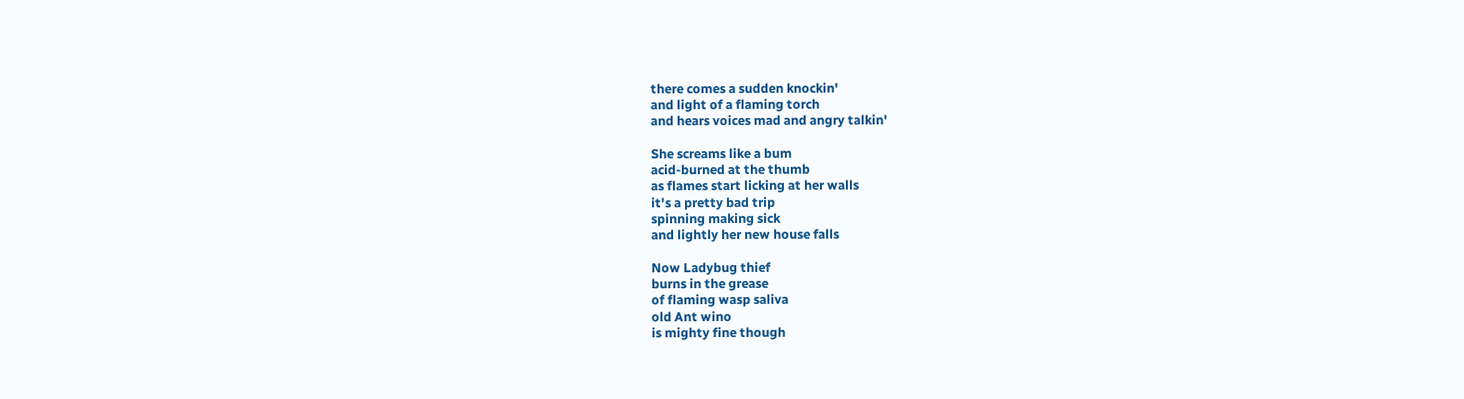there comes a sudden knockin'
and light of a flaming torch
and hears voices mad and angry talkin'

She screams like a bum
acid-burned at the thumb
as flames start licking at her walls
it's a pretty bad trip
spinning making sick
and lightly her new house falls

Now Ladybug thief
burns in the grease
of flaming wasp saliva
old Ant wino
is mighty fine though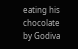eating his chocolate by Godiva